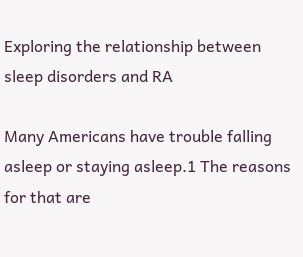Exploring the relationship between sleep disorders and RA

Many Americans have trouble falling asleep or staying asleep.1 The reasons for that are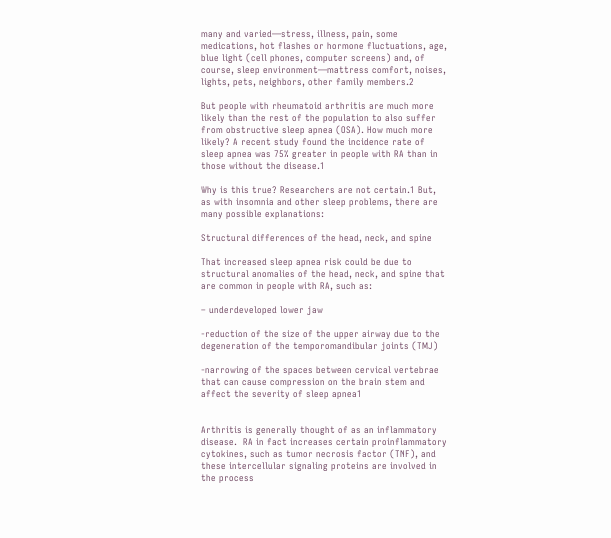many and varied—stress, illness, pain, some medications, hot flashes or hormone fluctuations, age, blue light (cell phones, computer screens) and, of course, sleep environment—mattress comfort, noises, lights, pets, neighbors, other family members.2

But people with rheumatoid arthritis are much more likely than the rest of the population to also suffer from obstructive sleep apnea (OSA). How much more likely? A recent study found the incidence rate of sleep apnea was 75% greater in people with RA than in those without the disease.1

Why is this true? Researchers are not certain.1 But, as with insomnia and other sleep problems, there are many possible explanations:

Structural differences of the head, neck, and spine

That increased sleep apnea risk could be due to structural anomalies of the head, neck, and spine that are common in people with RA, such as:

– underdeveloped lower jaw

-reduction of the size of the upper airway due to the degeneration of the temporomandibular joints (TMJ)

-narrowing of the spaces between cervical vertebrae that can cause compression on the brain stem and affect the severity of sleep apnea1


Arthritis is generally thought of as an inflammatory disease.  RA in fact increases certain proinflammatory cytokines, such as tumor necrosis factor (TNF), and these intercellular signaling proteins are involved in the process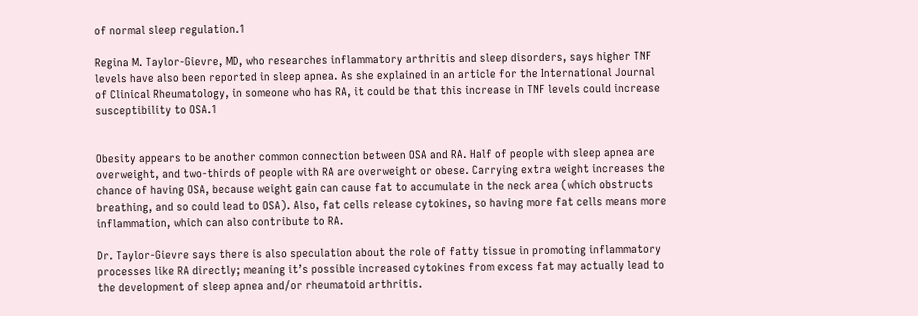of normal sleep regulation.1

Regina M. Taylor-Gievre, MD, who researches inflammatory arthritis and sleep disorders, says higher TNF levels have also been reported in sleep apnea. As she explained in an article for the International Journal of Clinical Rheumatology, in someone who has RA, it could be that this increase in TNF levels could increase susceptibility to OSA.1


Obesity appears to be another common connection between OSA and RA. Half of people with sleep apnea are overweight, and two-thirds of people with RA are overweight or obese. Carrying extra weight increases the chance of having OSA, because weight gain can cause fat to accumulate in the neck area (which obstructs breathing, and so could lead to OSA). Also, fat cells release cytokines, so having more fat cells means more inflammation, which can also contribute to RA.

Dr. Taylor-Gievre says there is also speculation about the role of fatty tissue in promoting inflammatory processes like RA directly; meaning it’s possible increased cytokines from excess fat may actually lead to the development of sleep apnea and/or rheumatoid arthritis.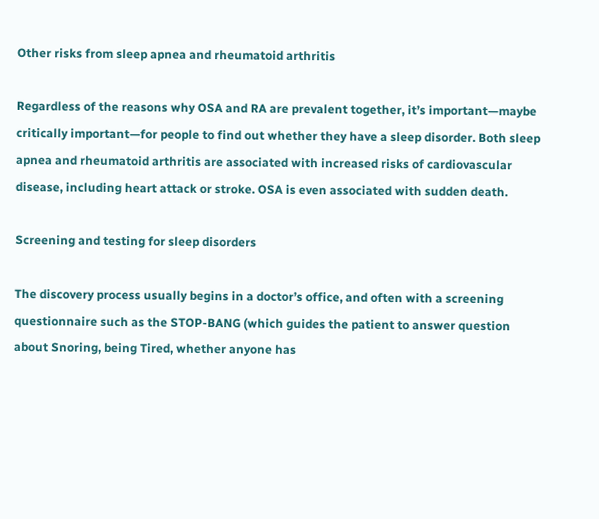Other risks from sleep apnea and rheumatoid arthritis

Regardless of the reasons why OSA and RA are prevalent together, it’s important—maybe critically important—for people to find out whether they have a sleep disorder. Both sleep apnea and rheumatoid arthritis are associated with increased risks of cardiovascular disease, including heart attack or stroke. OSA is even associated with sudden death.

Screening and testing for sleep disorders

The discovery process usually begins in a doctor’s office, and often with a screening questionnaire such as the STOP-BANG (which guides the patient to answer question about Snoring, being Tired, whether anyone has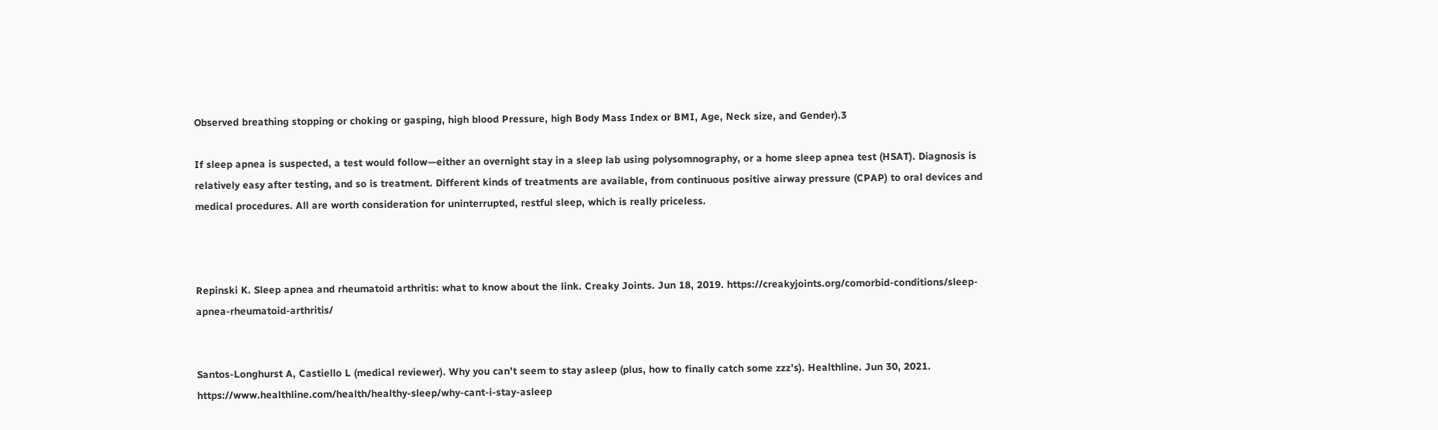Observed breathing stopping or choking or gasping, high blood Pressure, high Body Mass Index or BMI, Age, Neck size, and Gender).3

If sleep apnea is suspected, a test would follow—either an overnight stay in a sleep lab using polysomnography, or a home sleep apnea test (HSAT). Diagnosis is relatively easy after testing, and so is treatment. Different kinds of treatments are available, from continuous positive airway pressure (CPAP) to oral devices and medical procedures. All are worth consideration for uninterrupted, restful sleep, which is really priceless.



Repinski K. Sleep apnea and rheumatoid arthritis: what to know about the link. Creaky Joints. Jun 18, 2019. https://creakyjoints.org/comorbid-conditions/sleep-apnea-rheumatoid-arthritis/


Santos-Longhurst A, Castiello L (medical reviewer). Why you can’t seem to stay asleep (plus, how to finally catch some zzz’s). Healthline. Jun 30, 2021. https://www.healthline.com/health/healthy-sleep/why-cant-i-stay-asleep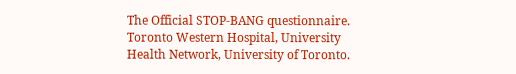The Official STOP-BANG questionnaire. Toronto Western Hospital, University Health Network, University of Toronto.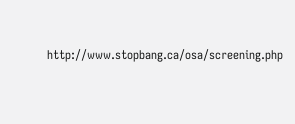http://www.stopbang.ca/osa/screening.php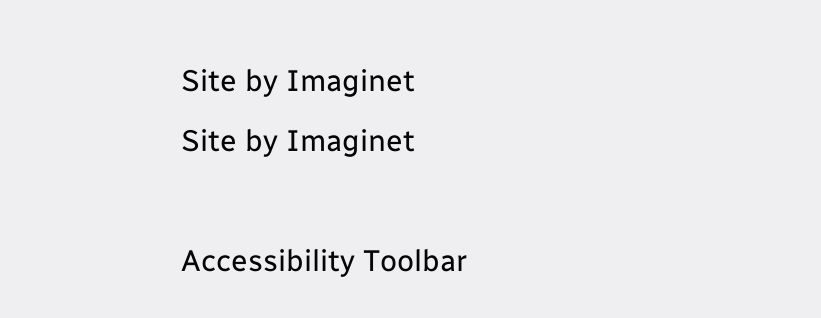Site by Imaginet
Site by Imaginet

Accessibility Toolbar